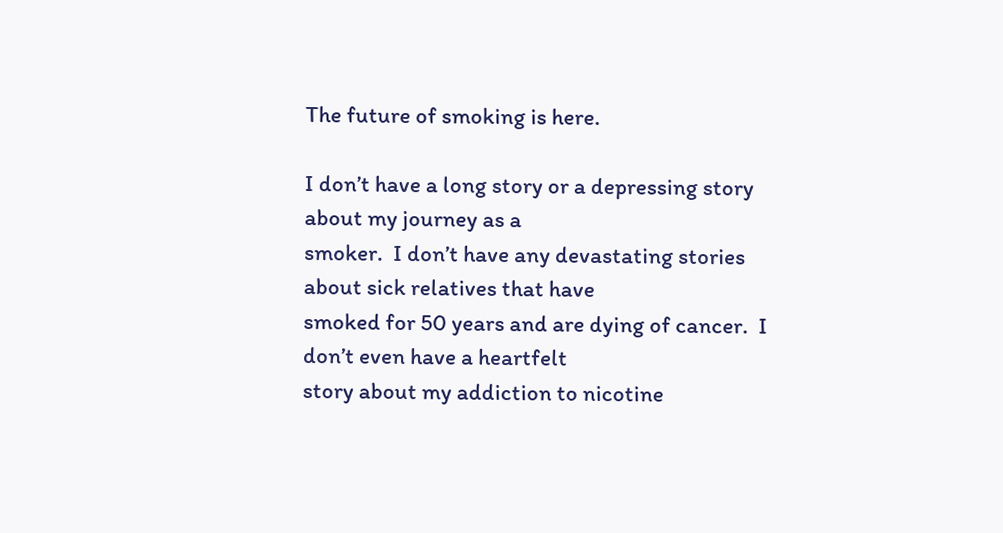The future of smoking is here.

I don’t have a long story or a depressing story about my journey as a
smoker.  I don’t have any devastating stories about sick relatives that have
smoked for 50 years and are dying of cancer.  I don’t even have a heartfelt
story about my addiction to nicotine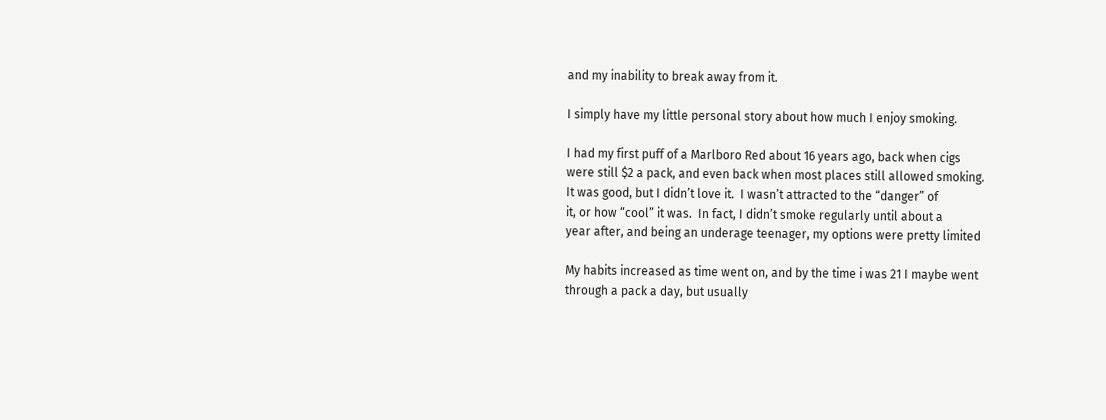and my inability to break away from it.

I simply have my little personal story about how much I enjoy smoking.

I had my first puff of a Marlboro Red about 16 years ago, back when cigs
were still $2 a pack, and even back when most places still allowed smoking.
It was good, but I didn’t love it.  I wasn’t attracted to the “danger” of
it, or how “cool” it was.  In fact, I didn’t smoke regularly until about a
year after, and being an underage teenager, my options were pretty limited

My habits increased as time went on, and by the time i was 21 I maybe went
through a pack a day, but usually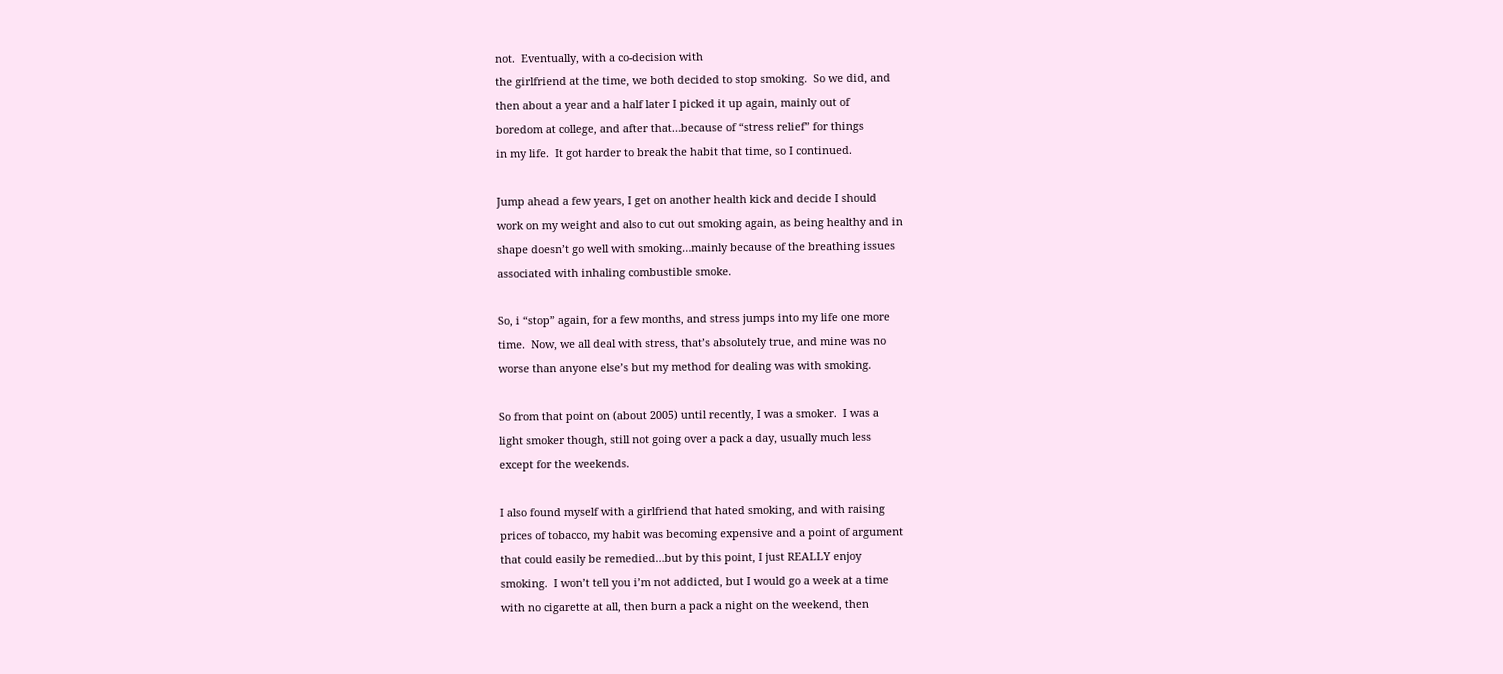not.  Eventually, with a co-decision with
the girlfriend at the time, we both decided to stop smoking.  So we did, and
then about a year and a half later I picked it up again, mainly out of
boredom at college, and after that…because of “stress relief” for things
in my life.  It got harder to break the habit that time, so I continued.

Jump ahead a few years, I get on another health kick and decide I should
work on my weight and also to cut out smoking again, as being healthy and in
shape doesn’t go well with smoking…mainly because of the breathing issues
associated with inhaling combustible smoke.

So, i “stop” again, for a few months, and stress jumps into my life one more
time.  Now, we all deal with stress, that’s absolutely true, and mine was no
worse than anyone else’s but my method for dealing was with smoking.

So from that point on (about 2005) until recently, I was a smoker.  I was a
light smoker though, still not going over a pack a day, usually much less
except for the weekends.

I also found myself with a girlfriend that hated smoking, and with raising
prices of tobacco, my habit was becoming expensive and a point of argument
that could easily be remedied…but by this point, I just REALLY enjoy
smoking.  I won’t tell you i’m not addicted, but I would go a week at a time
with no cigarette at all, then burn a pack a night on the weekend, then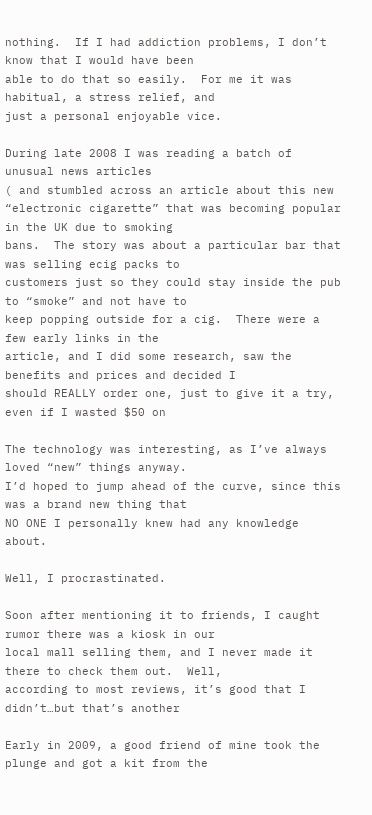nothing.  If I had addiction problems, I don’t know that I would have been
able to do that so easily.  For me it was habitual, a stress relief, and
just a personal enjoyable vice.

During late 2008 I was reading a batch of unusual news articles
( and stumbled across an article about this new
“electronic cigarette” that was becoming popular in the UK due to smoking
bans.  The story was about a particular bar that was selling ecig packs to
customers just so they could stay inside the pub to “smoke” and not have to
keep popping outside for a cig.  There were a few early links in the
article, and I did some research, saw the benefits and prices and decided I
should REALLY order one, just to give it a try, even if I wasted $50 on

The technology was interesting, as I’ve always loved “new” things anyway.
I’d hoped to jump ahead of the curve, since this was a brand new thing that
NO ONE I personally knew had any knowledge about.

Well, I procrastinated.

Soon after mentioning it to friends, I caught rumor there was a kiosk in our
local mall selling them, and I never made it there to check them out.  Well,
according to most reviews, it’s good that I didn’t…but that’s another

Early in 2009, a good friend of mine took the plunge and got a kit from the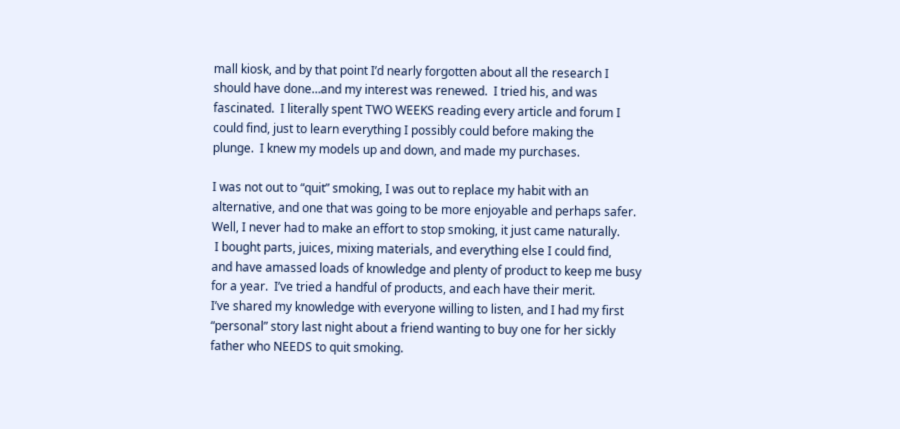mall kiosk, and by that point I’d nearly forgotten about all the research I
should have done…and my interest was renewed.  I tried his, and was
fascinated.  I literally spent TWO WEEKS reading every article and forum I
could find, just to learn everything I possibly could before making the
plunge.  I knew my models up and down, and made my purchases.

I was not out to “quit” smoking, I was out to replace my habit with an
alternative, and one that was going to be more enjoyable and perhaps safer.
Well, I never had to make an effort to stop smoking, it just came naturally.
 I bought parts, juices, mixing materials, and everything else I could find,
and have amassed loads of knowledge and plenty of product to keep me busy
for a year.  I’ve tried a handful of products, and each have their merit.
I’ve shared my knowledge with everyone willing to listen, and I had my first
“personal” story last night about a friend wanting to buy one for her sickly
father who NEEDS to quit smoking.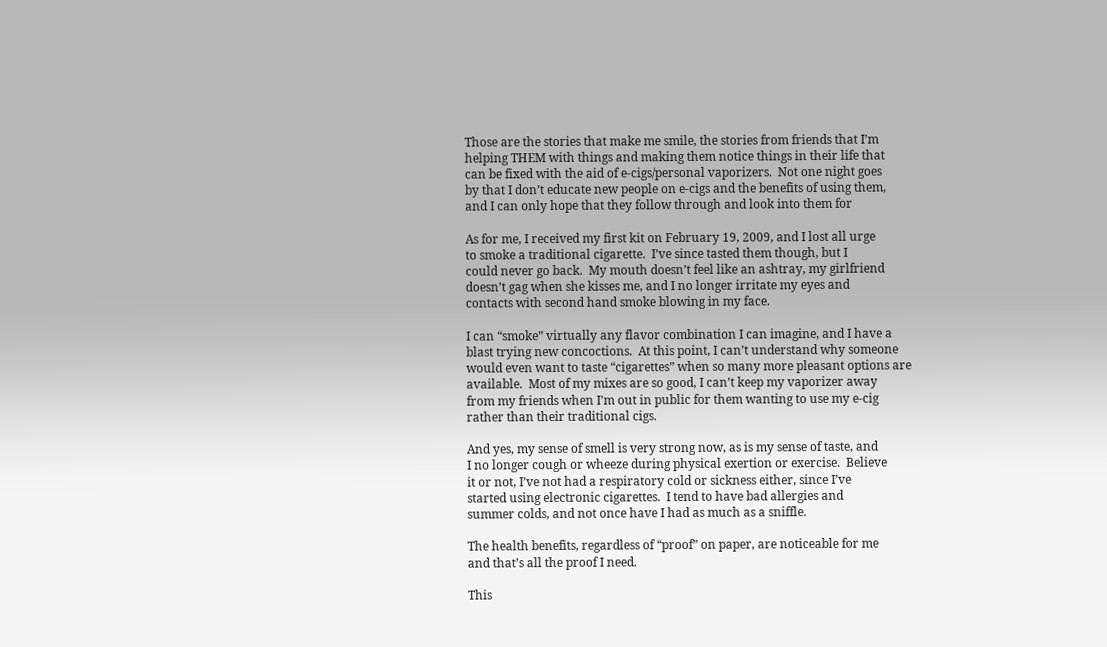Those are the stories that make me smile, the stories from friends that I’m
helping THEM with things and making them notice things in their life that
can be fixed with the aid of e-cigs/personal vaporizers.  Not one night goes
by that I don’t educate new people on e-cigs and the benefits of using them,
and I can only hope that they follow through and look into them for

As for me, I received my first kit on February 19, 2009, and I lost all urge
to smoke a traditional cigarette.  I’ve since tasted them though, but I
could never go back.  My mouth doesn’t feel like an ashtray, my girlfriend
doesn’t gag when she kisses me, and I no longer irritate my eyes and
contacts with second hand smoke blowing in my face.

I can “smoke” virtually any flavor combination I can imagine, and I have a
blast trying new concoctions.  At this point, I can’t understand why someone
would even want to taste “cigarettes” when so many more pleasant options are
available.  Most of my mixes are so good, I can’t keep my vaporizer away
from my friends when I’m out in public for them wanting to use my e-cig
rather than their traditional cigs.

And yes, my sense of smell is very strong now, as is my sense of taste, and
I no longer cough or wheeze during physical exertion or exercise.  Believe
it or not, I’ve not had a respiratory cold or sickness either, since I’ve
started using electronic cigarettes.  I tend to have bad allergies and
summer colds, and not once have I had as much as a sniffle.

The health benefits, regardless of “proof” on paper, are noticeable for me
and that’s all the proof I need.

This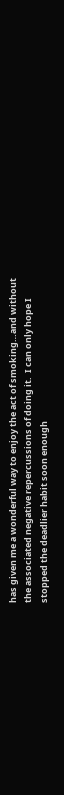has given me a wonderful way to enjoy the act of smoking…and without
the associated negative repercussions of doing it.  I can only hope I
stopped the deadlier habit soon enough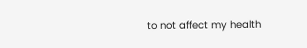to not affect my health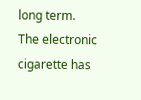long term.
The electronic cigarette has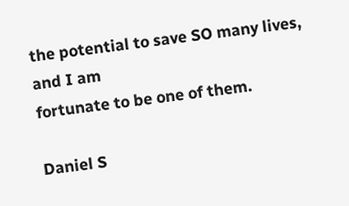the potential to save SO many lives, and I am
fortunate to be one of them.

Daniel S